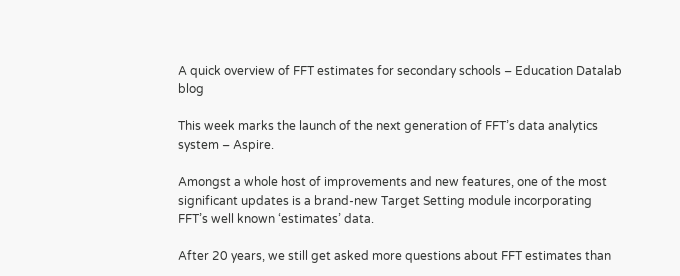A quick overview of FFT estimates for secondary schools – Education Datalab blog

This week marks the launch of the next generation of FFT’s data analytics system – Aspire.

Amongst a whole host of improvements and new features, one of the most significant updates is a brand-new Target Setting module incorporating FFT’s well known ‘estimates’ data.

After 20 years, we still get asked more questions about FFT estimates than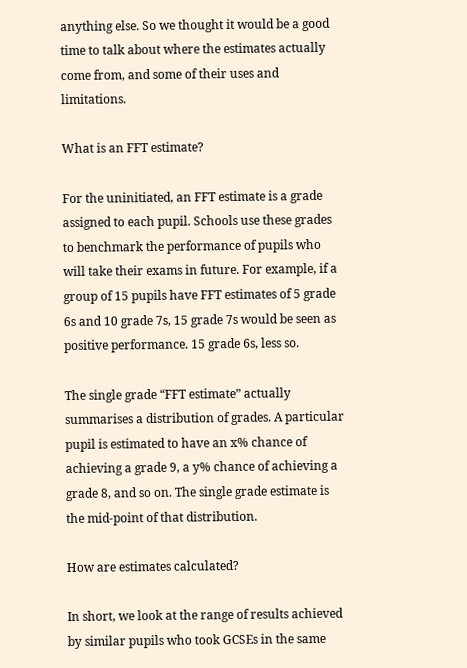anything else. So we thought it would be a good time to talk about where the estimates actually come from, and some of their uses and limitations.

What is an FFT estimate?

For the uninitiated, an FFT estimate is a grade assigned to each pupil. Schools use these grades to benchmark the performance of pupils who will take their exams in future. For example, if a group of 15 pupils have FFT estimates of 5 grade 6s and 10 grade 7s, 15 grade 7s would be seen as positive performance. 15 grade 6s, less so.

The single grade “FFT estimate” actually summarises a distribution of grades. A particular pupil is estimated to have an x% chance of achieving a grade 9, a y% chance of achieving a grade 8, and so on. The single grade estimate is the mid-point of that distribution.

How are estimates calculated?

In short, we look at the range of results achieved by similar pupils who took GCSEs in the same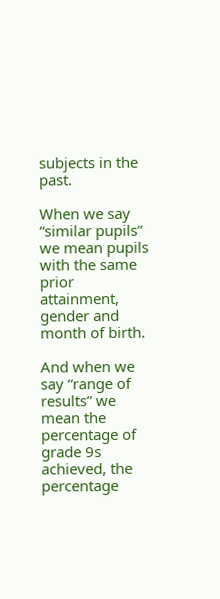subjects in the past.

When we say “similar pupils” we mean pupils with the same prior attainment, gender and month of birth.

And when we say “range of results” we mean the percentage of grade 9s achieved, the percentage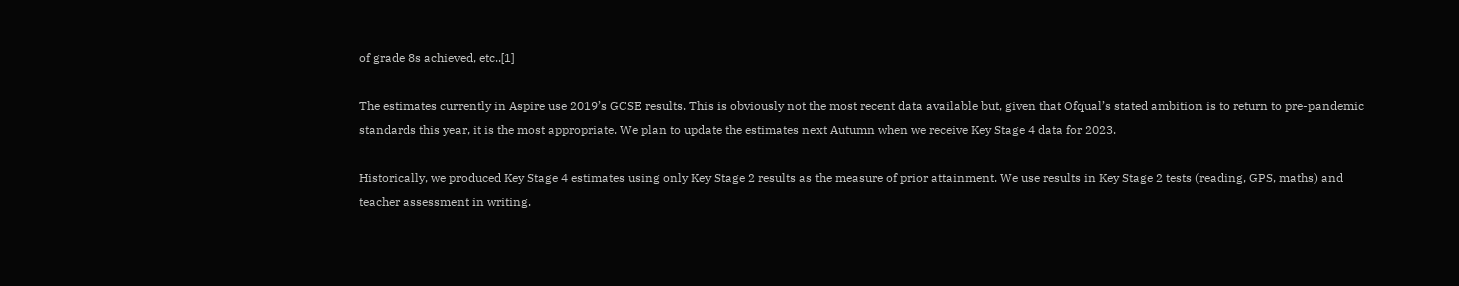of grade 8s achieved, etc..[1]

The estimates currently in Aspire use 2019’s GCSE results. This is obviously not the most recent data available but, given that Ofqual’s stated ambition is to return to pre-pandemic standards this year, it is the most appropriate. We plan to update the estimates next Autumn when we receive Key Stage 4 data for 2023.

Historically, we produced Key Stage 4 estimates using only Key Stage 2 results as the measure of prior attainment. We use results in Key Stage 2 tests (reading, GPS, maths) and teacher assessment in writing.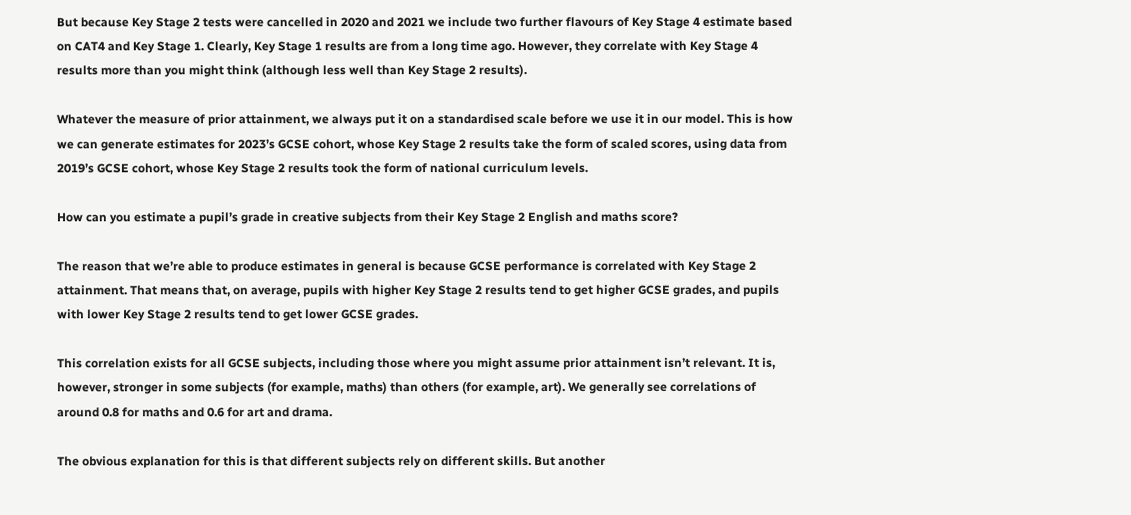But because Key Stage 2 tests were cancelled in 2020 and 2021 we include two further flavours of Key Stage 4 estimate based on CAT4 and Key Stage 1. Clearly, Key Stage 1 results are from a long time ago. However, they correlate with Key Stage 4 results more than you might think (although less well than Key Stage 2 results).

Whatever the measure of prior attainment, we always put it on a standardised scale before we use it in our model. This is how we can generate estimates for 2023’s GCSE cohort, whose Key Stage 2 results take the form of scaled scores, using data from 2019’s GCSE cohort, whose Key Stage 2 results took the form of national curriculum levels.

How can you estimate a pupil’s grade in creative subjects from their Key Stage 2 English and maths score?

The reason that we’re able to produce estimates in general is because GCSE performance is correlated with Key Stage 2 attainment. That means that, on average, pupils with higher Key Stage 2 results tend to get higher GCSE grades, and pupils with lower Key Stage 2 results tend to get lower GCSE grades.

This correlation exists for all GCSE subjects, including those where you might assume prior attainment isn’t relevant. It is, however, stronger in some subjects (for example, maths) than others (for example, art). We generally see correlations of around 0.8 for maths and 0.6 for art and drama.

The obvious explanation for this is that different subjects rely on different skills. But another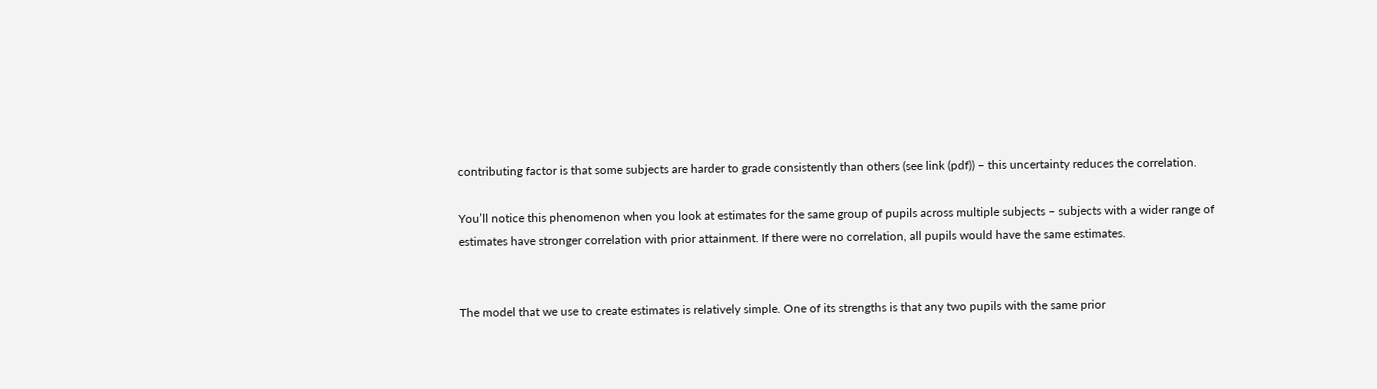contributing factor is that some subjects are harder to grade consistently than others (see link (pdf)) – this uncertainty reduces the correlation.

You’ll notice this phenomenon when you look at estimates for the same group of pupils across multiple subjects – subjects with a wider range of estimates have stronger correlation with prior attainment. If there were no correlation, all pupils would have the same estimates.


The model that we use to create estimates is relatively simple. One of its strengths is that any two pupils with the same prior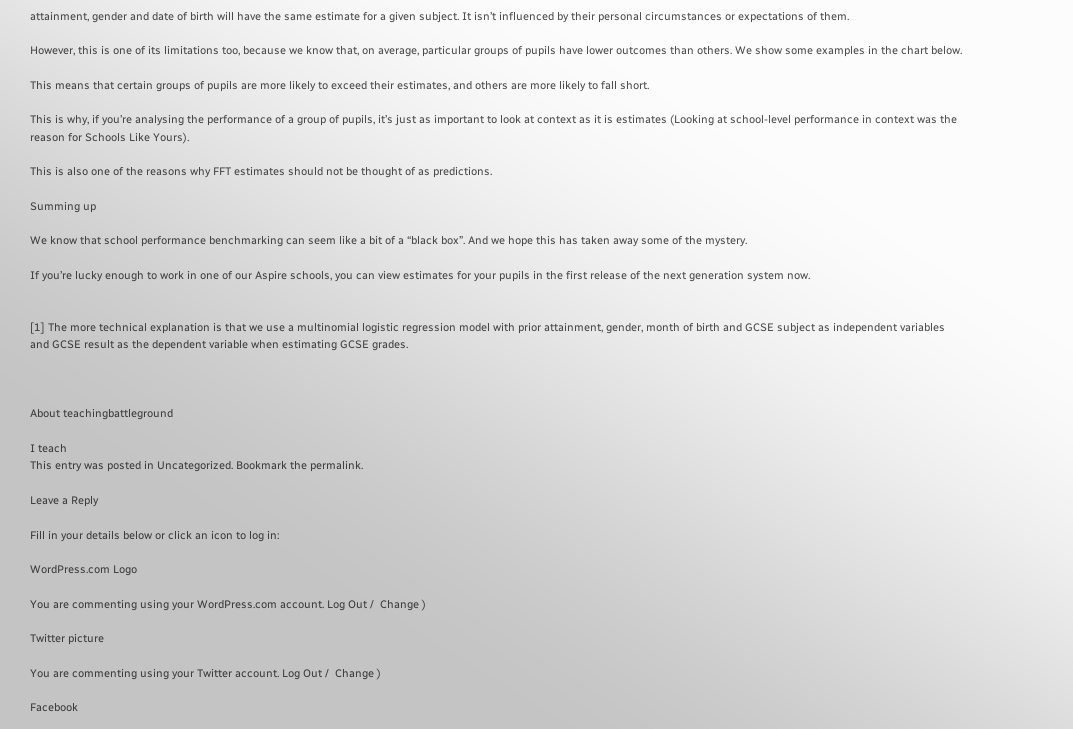attainment, gender and date of birth will have the same estimate for a given subject. It isn’t influenced by their personal circumstances or expectations of them.

However, this is one of its limitations too, because we know that, on average, particular groups of pupils have lower outcomes than others. We show some examples in the chart below.

This means that certain groups of pupils are more likely to exceed their estimates, and others are more likely to fall short.

This is why, if you’re analysing the performance of a group of pupils, it’s just as important to look at context as it is estimates (Looking at school-level performance in context was the reason for Schools Like Yours).

This is also one of the reasons why FFT estimates should not be thought of as predictions.

Summing up

We know that school performance benchmarking can seem like a bit of a “black box”. And we hope this has taken away some of the mystery.

If you’re lucky enough to work in one of our Aspire schools, you can view estimates for your pupils in the first release of the next generation system now.


[1] The more technical explanation is that we use a multinomial logistic regression model with prior attainment, gender, month of birth and GCSE subject as independent variables and GCSE result as the dependent variable when estimating GCSE grades.



About teachingbattleground

I teach
This entry was posted in Uncategorized. Bookmark the permalink.

Leave a Reply

Fill in your details below or click an icon to log in:

WordPress.com Logo

You are commenting using your WordPress.com account. Log Out /  Change )

Twitter picture

You are commenting using your Twitter account. Log Out /  Change )

Facebook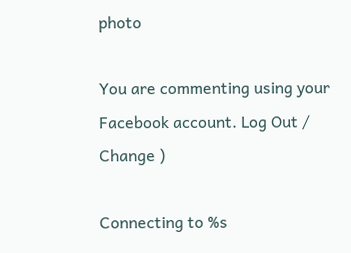photo

You are commenting using your Facebook account. Log Out /  Change )

Connecting to %s